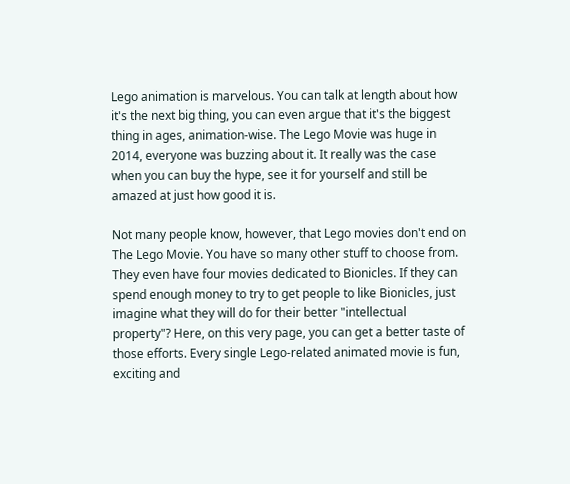Lego animation is marvelous. You can talk at length about how it's the next big thing, you can even argue that it's the biggest thing in ages, animation-wise. The Lego Movie was huge in 2014, everyone was buzzing about it. It really was the case when you can buy the hype, see it for yourself and still be amazed at just how good it is.

Not many people know, however, that Lego movies don't end on The Lego Movie. You have so many other stuff to choose from. They even have four movies dedicated to Bionicles. If they can spend enough money to try to get people to like Bionicles, just imagine what they will do for their better "intellectual property"? Here, on this very page, you can get a better taste of those efforts. Every single Lego-related animated movie is fun, exciting and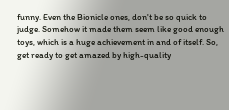funny. Even the Bionicle ones, don't be so quick to judge. Somehow it made them seem like good enough toys, which is a huge achievement in and of itself. So, get ready to get amazed by high-quality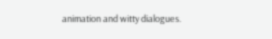animation and witty dialogues.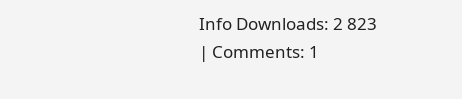Info Downloads: 2 823 | Comments: 1